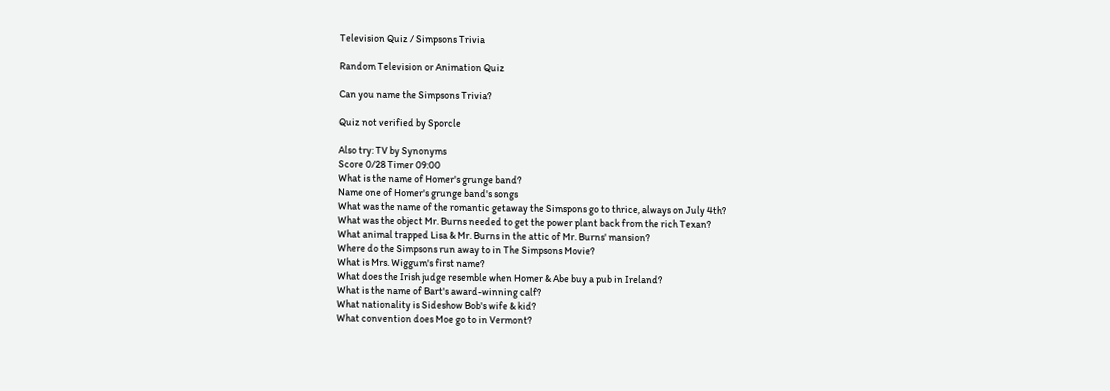Television Quiz / Simpsons Trivia

Random Television or Animation Quiz

Can you name the Simpsons Trivia?

Quiz not verified by Sporcle

Also try: TV by Synonyms
Score 0/28 Timer 09:00
What is the name of Homer's grunge band?
Name one of Homer's grunge band's songs
What was the name of the romantic getaway the Simspons go to thrice, always on July 4th?
What was the object Mr. Burns needed to get the power plant back from the rich Texan?
What animal trapped Lisa & Mr. Burns in the attic of Mr. Burns' mansion?
Where do the Simpsons run away to in The Simpsons Movie?
What is Mrs. Wiggum's first name?
What does the Irish judge resemble when Homer & Abe buy a pub in Ireland?
What is the name of Bart's award-winning calf?
What nationality is Sideshow Bob's wife & kid?
What convention does Moe go to in Vermont?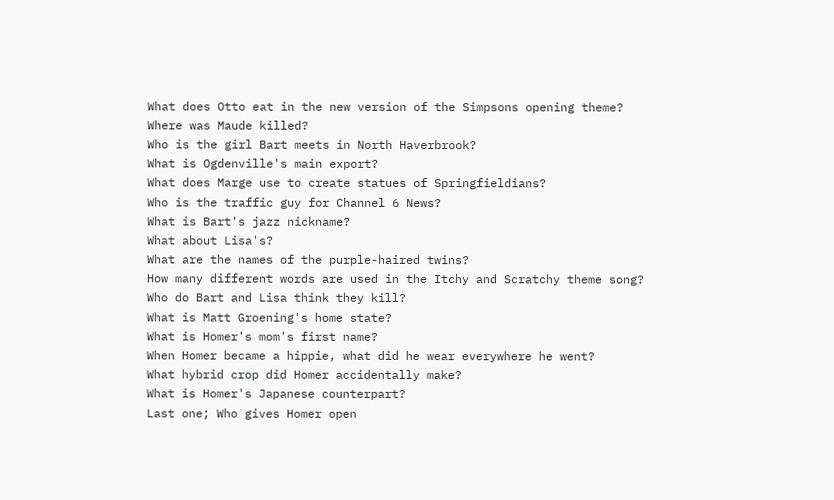What does Otto eat in the new version of the Simpsons opening theme?
Where was Maude killed?
Who is the girl Bart meets in North Haverbrook?
What is Ogdenville's main export?
What does Marge use to create statues of Springfieldians?
Who is the traffic guy for Channel 6 News?
What is Bart's jazz nickname?
What about Lisa's?
What are the names of the purple-haired twins?
How many different words are used in the Itchy and Scratchy theme song?
Who do Bart and Lisa think they kill?
What is Matt Groening's home state?
What is Homer's mom's first name?
When Homer became a hippie, what did he wear everywhere he went?
What hybrid crop did Homer accidentally make?
What is Homer's Japanese counterpart?
Last one; Who gives Homer open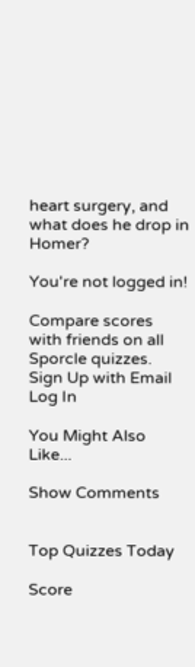heart surgery, and what does he drop in Homer?

You're not logged in!

Compare scores with friends on all Sporcle quizzes.
Sign Up with Email
Log In

You Might Also Like...

Show Comments


Top Quizzes Today

Score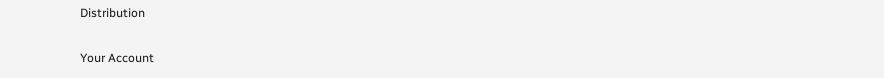Distribution

Your Account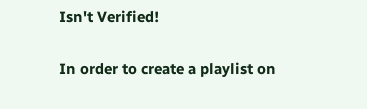Isn't Verified!

In order to create a playlist on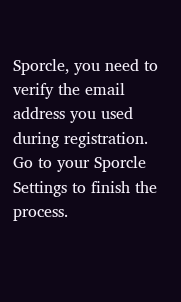Sporcle, you need to verify the email address you used during registration. Go to your Sporcle Settings to finish the process.